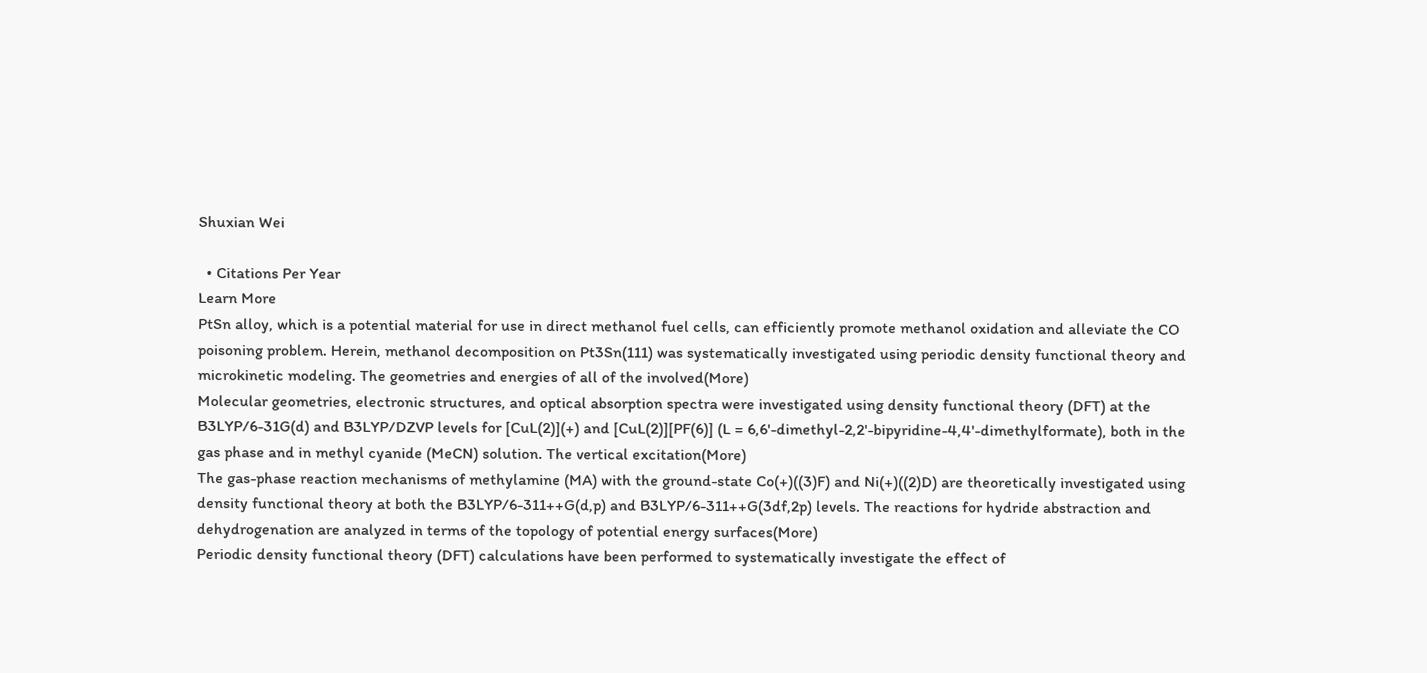Shuxian Wei

  • Citations Per Year
Learn More
PtSn alloy, which is a potential material for use in direct methanol fuel cells, can efficiently promote methanol oxidation and alleviate the CO poisoning problem. Herein, methanol decomposition on Pt3Sn(111) was systematically investigated using periodic density functional theory and microkinetic modeling. The geometries and energies of all of the involved(More)
Molecular geometries, electronic structures, and optical absorption spectra were investigated using density functional theory (DFT) at the B3LYP/6-31G(d) and B3LYP/DZVP levels for [CuL(2)](+) and [CuL(2)][PF(6)] (L = 6,6'-dimethyl-2,2'-bipyridine-4,4'-dimethylformate), both in the gas phase and in methyl cyanide (MeCN) solution. The vertical excitation(More)
The gas-phase reaction mechanisms of methylamine (MA) with the ground-state Co(+)((3)F) and Ni(+)((2)D) are theoretically investigated using density functional theory at both the B3LYP/6-311++G(d,p) and B3LYP/6-311++G(3df,2p) levels. The reactions for hydride abstraction and dehydrogenation are analyzed in terms of the topology of potential energy surfaces(More)
Periodic density functional theory (DFT) calculations have been performed to systematically investigate the effect of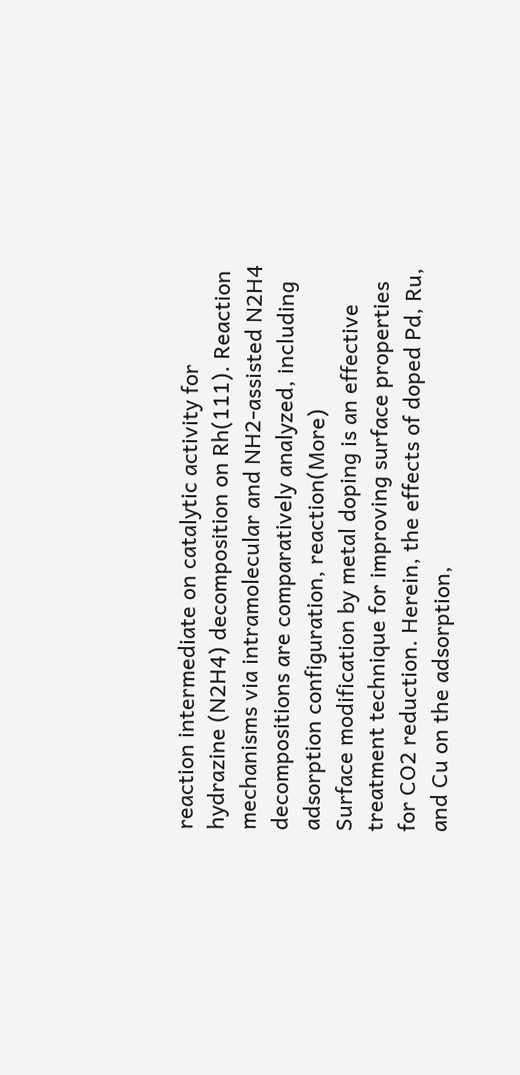reaction intermediate on catalytic activity for hydrazine (N2H4) decomposition on Rh(111). Reaction mechanisms via intramolecular and NH2-assisted N2H4 decompositions are comparatively analyzed, including adsorption configuration, reaction(More)
Surface modification by metal doping is an effective treatment technique for improving surface properties for CO2 reduction. Herein, the effects of doped Pd, Ru, and Cu on the adsorption,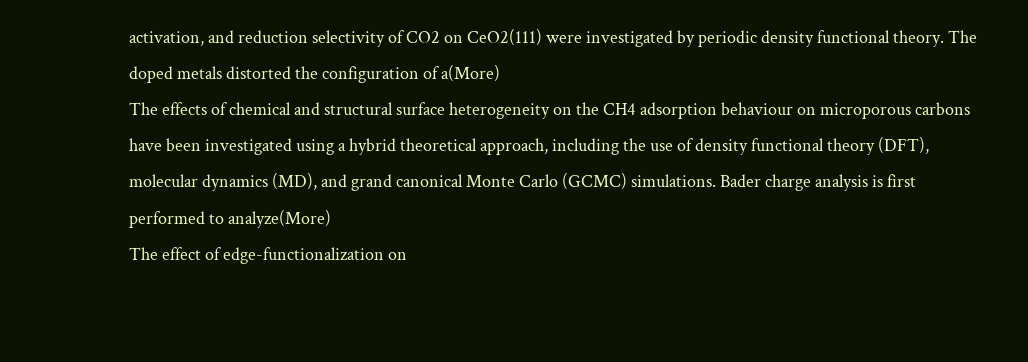activation, and reduction selectivity of CO2 on CeO2(111) were investigated by periodic density functional theory. The doped metals distorted the configuration of a(More)
The effects of chemical and structural surface heterogeneity on the CH4 adsorption behaviour on microporous carbons have been investigated using a hybrid theoretical approach, including the use of density functional theory (DFT), molecular dynamics (MD), and grand canonical Monte Carlo (GCMC) simulations. Bader charge analysis is first performed to analyze(More)
The effect of edge-functionalization on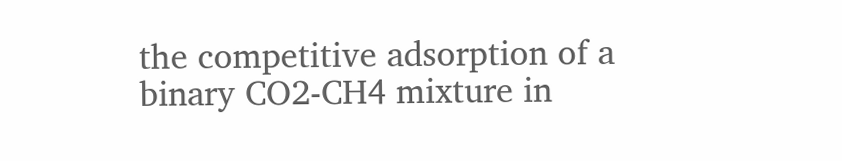the competitive adsorption of a binary CO2-CH4 mixture in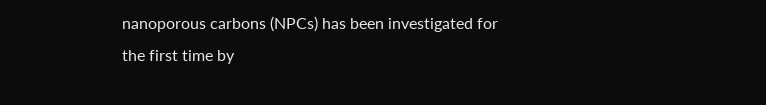nanoporous carbons (NPCs) has been investigated for the first time by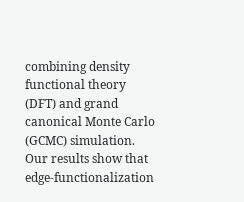combining density functional theory (DFT) and grand canonical Monte Carlo (GCMC) simulation. Our results show that edge-functionalization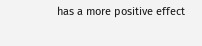has a more positive effect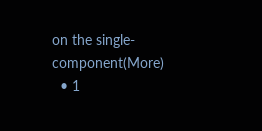on the single-component(More)
  • 1